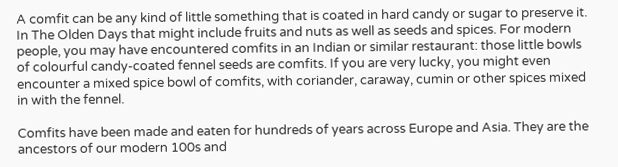A comfit can be any kind of little something that is coated in hard candy or sugar to preserve it. In The Olden Days that might include fruits and nuts as well as seeds and spices. For modern people, you may have encountered comfits in an Indian or similar restaurant: those little bowls of colourful candy-coated fennel seeds are comfits. If you are very lucky, you might even encounter a mixed spice bowl of comfits, with coriander, caraway, cumin or other spices mixed in with the fennel.

Comfits have been made and eaten for hundreds of years across Europe and Asia. They are the ancestors of our modern 100s and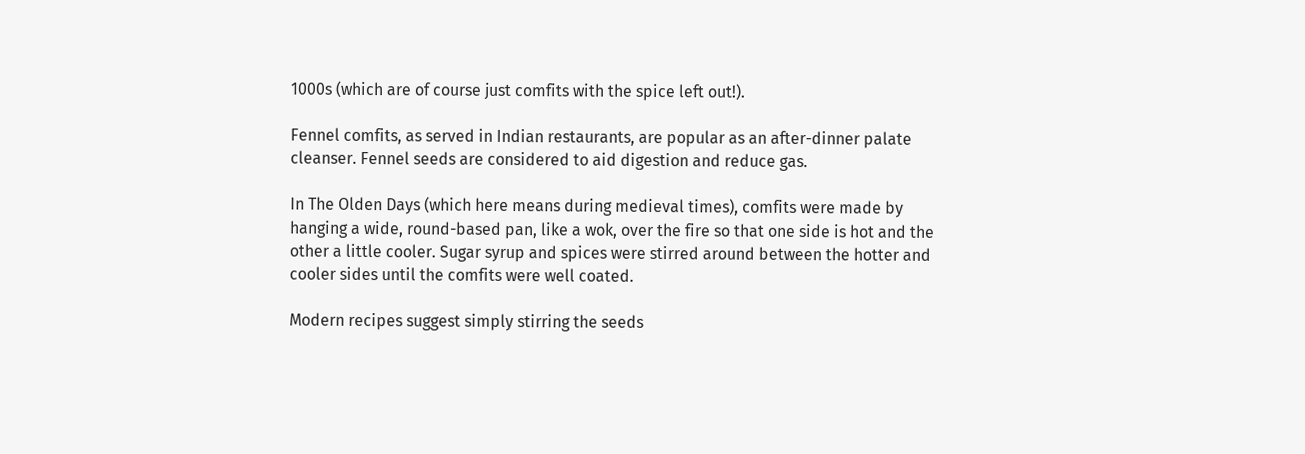1000s (which are of course just comfits with the spice left out!).

Fennel comfits, as served in Indian restaurants, are popular as an after-dinner palate cleanser. Fennel seeds are considered to aid digestion and reduce gas.

In The Olden Days (which here means during medieval times), comfits were made by hanging a wide, round-based pan, like a wok, over the fire so that one side is hot and the other a little cooler. Sugar syrup and spices were stirred around between the hotter and cooler sides until the comfits were well coated.

Modern recipes suggest simply stirring the seeds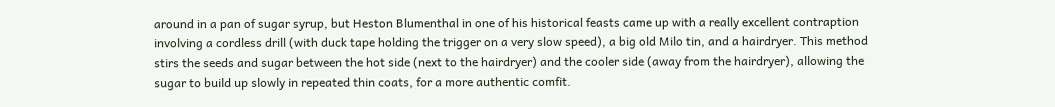around in a pan of sugar syrup, but Heston Blumenthal in one of his historical feasts came up with a really excellent contraption involving a cordless drill (with duck tape holding the trigger on a very slow speed), a big old Milo tin, and a hairdryer. This method stirs the seeds and sugar between the hot side (next to the hairdryer) and the cooler side (away from the hairdryer), allowing the sugar to build up slowly in repeated thin coats, for a more authentic comfit.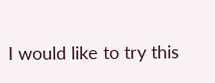I would like to try this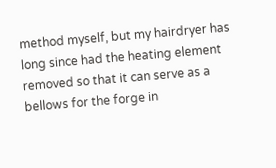method myself, but my hairdryer has long since had the heating element removed so that it can serve as a bellows for the forge in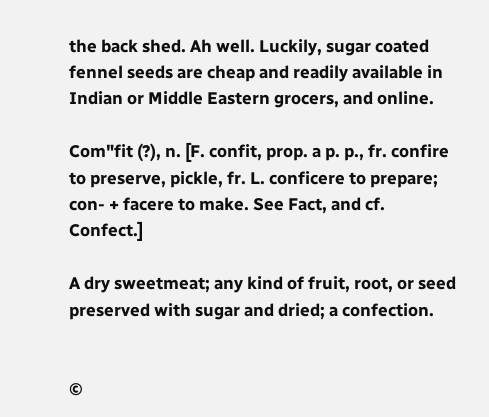the back shed. Ah well. Luckily, sugar coated fennel seeds are cheap and readily available in Indian or Middle Eastern grocers, and online.

Com"fit (?), n. [F. confit, prop. a p. p., fr. confire to preserve, pickle, fr. L. conficere to prepare; con- + facere to make. See Fact, and cf. Confect.]

A dry sweetmeat; any kind of fruit, root, or seed preserved with sugar and dried; a confection.


©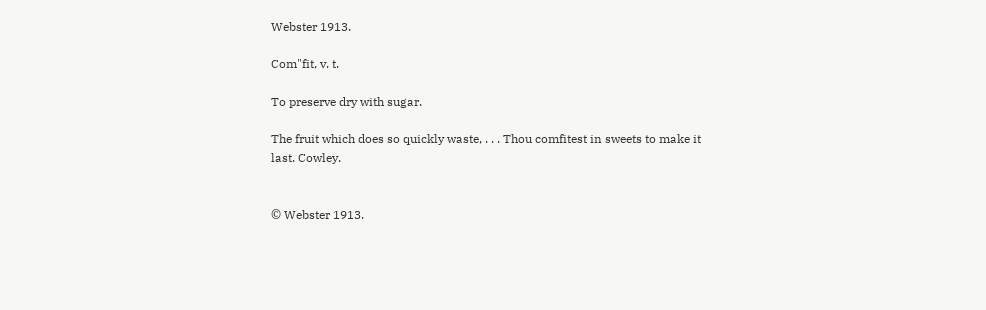Webster 1913.

Com"fit, v. t.

To preserve dry with sugar.

The fruit which does so quickly waste, . . . Thou comfitest in sweets to make it last. Cowley.


© Webster 1913.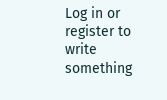Log in or register to write something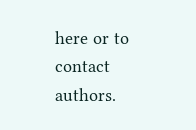here or to contact authors.